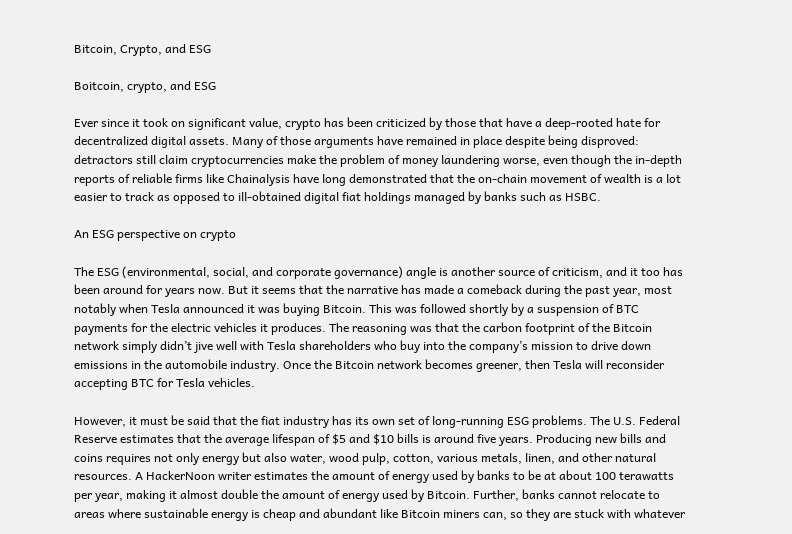Bitcoin, Crypto, and ESG

Boitcoin, crypto, and ESG

Ever since it took on significant value, crypto has been criticized by those that have a deep-rooted hate for decentralized digital assets. Many of those arguments have remained in place despite being disproved: detractors still claim cryptocurrencies make the problem of money laundering worse, even though the in-depth reports of reliable firms like Chainalysis have long demonstrated that the on-chain movement of wealth is a lot easier to track as opposed to ill-obtained digital fiat holdings managed by banks such as HSBC.

An ESG perspective on crypto

The ESG (environmental, social, and corporate governance) angle is another source of criticism, and it too has been around for years now. But it seems that the narrative has made a comeback during the past year, most notably when Tesla announced it was buying Bitcoin. This was followed shortly by a suspension of BTC payments for the electric vehicles it produces. The reasoning was that the carbon footprint of the Bitcoin network simply didn’t jive well with Tesla shareholders who buy into the company’s mission to drive down emissions in the automobile industry. Once the Bitcoin network becomes greener, then Tesla will reconsider accepting BTC for Tesla vehicles.

However, it must be said that the fiat industry has its own set of long-running ESG problems. The U.S. Federal Reserve estimates that the average lifespan of $5 and $10 bills is around five years. Producing new bills and coins requires not only energy but also water, wood pulp, cotton, various metals, linen, and other natural resources. A HackerNoon writer estimates the amount of energy used by banks to be at about 100 terawatts per year, making it almost double the amount of energy used by Bitcoin. Further, banks cannot relocate to areas where sustainable energy is cheap and abundant like Bitcoin miners can, so they are stuck with whatever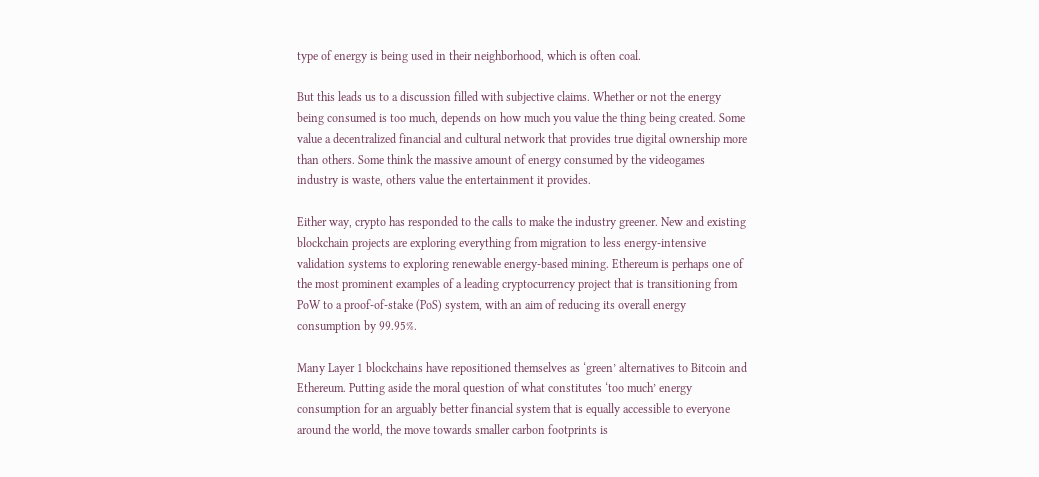type of energy is being used in their neighborhood, which is often coal.

But this leads us to a discussion filled with subjective claims. Whether or not the energy being consumed is too much, depends on how much you value the thing being created. Some value a decentralized financial and cultural network that provides true digital ownership more than others. Some think the massive amount of energy consumed by the videogames industry is waste, others value the entertainment it provides.

Either way, crypto has responded to the calls to make the industry greener. New and existing blockchain projects are exploring everything from migration to less energy-intensive validation systems to exploring renewable energy-based mining. Ethereum is perhaps one of the most prominent examples of a leading cryptocurrency project that is transitioning from PoW to a proof-of-stake (PoS) system, with an aim of reducing its overall energy consumption by 99.95%.

Many Layer 1 blockchains have repositioned themselves as ‘green’ alternatives to Bitcoin and Ethereum. Putting aside the moral question of what constitutes ‘too much’ energy consumption for an arguably better financial system that is equally accessible to everyone around the world, the move towards smaller carbon footprints is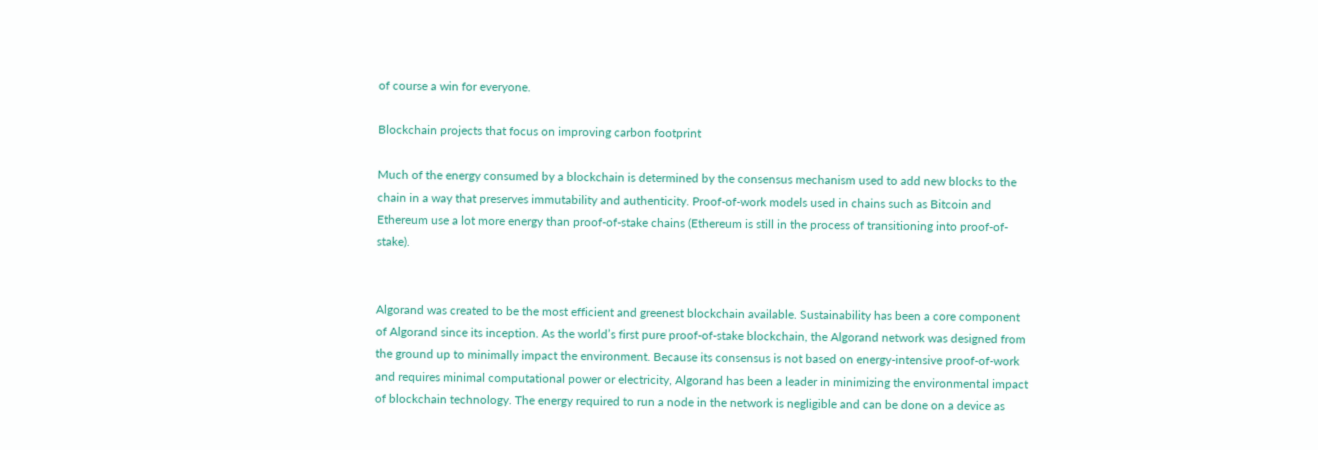of course a win for everyone.

Blockchain projects that focus on improving carbon footprint

Much of the energy consumed by a blockchain is determined by the consensus mechanism used to add new blocks to the chain in a way that preserves immutability and authenticity. Proof-of-work models used in chains such as Bitcoin and Ethereum use a lot more energy than proof-of-stake chains (Ethereum is still in the process of transitioning into proof-of-stake).


Algorand was created to be the most efficient and greenest blockchain available. Sustainability has been a core component of Algorand since its inception. As the world’s first pure proof-of-stake blockchain, the Algorand network was designed from the ground up to minimally impact the environment. Because its consensus is not based on energy-intensive proof-of-work and requires minimal computational power or electricity, Algorand has been a leader in minimizing the environmental impact of blockchain technology. The energy required to run a node in the network is negligible and can be done on a device as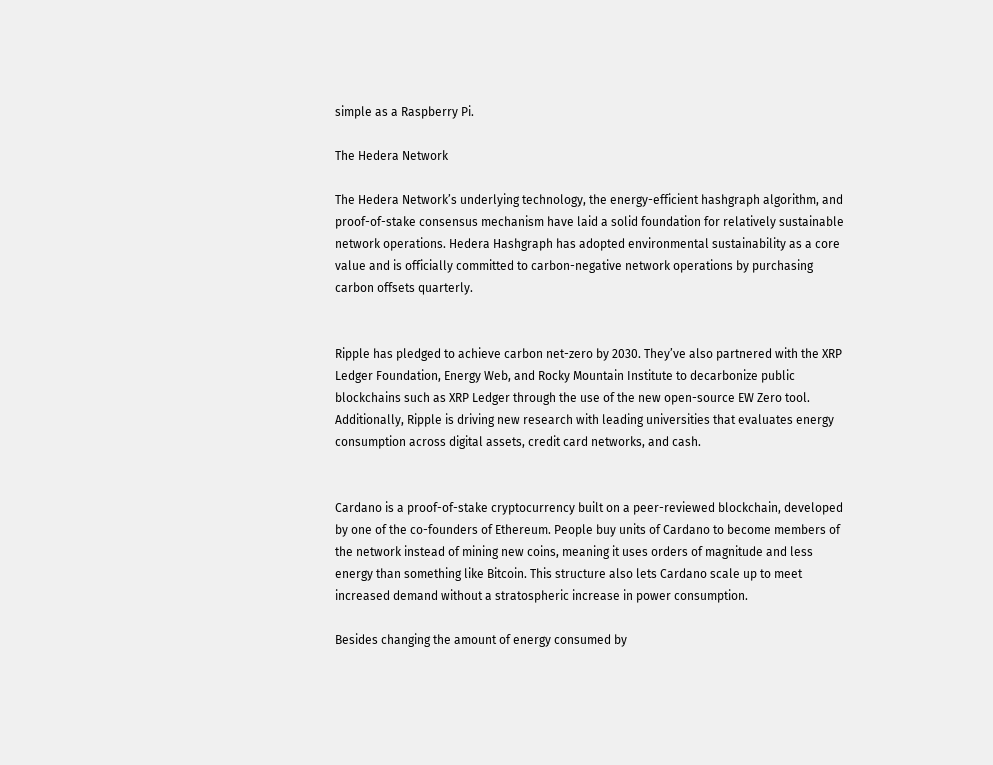simple as a Raspberry Pi.

The Hedera Network

The Hedera Network’s underlying technology, the energy-efficient hashgraph algorithm, and proof-of-stake consensus mechanism have laid a solid foundation for relatively sustainable network operations. Hedera Hashgraph has adopted environmental sustainability as a core value and is officially committed to carbon-negative network operations by purchasing carbon offsets quarterly.


Ripple has pledged to achieve carbon net-zero by 2030. They’ve also partnered with the XRP Ledger Foundation, Energy Web, and Rocky Mountain Institute to decarbonize public blockchains such as XRP Ledger through the use of the new open-source EW Zero tool. Additionally, Ripple is driving new research with leading universities that evaluates energy consumption across digital assets, credit card networks, and cash.


Cardano is a proof-of-stake cryptocurrency built on a peer-reviewed blockchain, developed by one of the co-founders of Ethereum. People buy units of Cardano to become members of the network instead of mining new coins, meaning it uses orders of magnitude and less energy than something like Bitcoin. This structure also lets Cardano scale up to meet increased demand without a stratospheric increase in power consumption.

Besides changing the amount of energy consumed by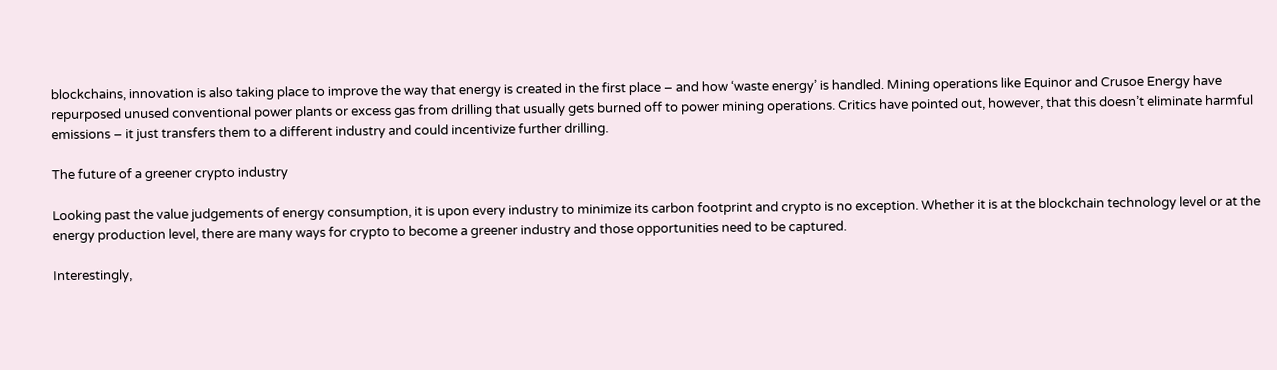blockchains, innovation is also taking place to improve the way that energy is created in the first place – and how ‘waste energy’ is handled. Mining operations like Equinor and Crusoe Energy have repurposed unused conventional power plants or excess gas from drilling that usually gets burned off to power mining operations. Critics have pointed out, however, that this doesn’t eliminate harmful emissions – it just transfers them to a different industry and could incentivize further drilling.

The future of a greener crypto industry

Looking past the value judgements of energy consumption, it is upon every industry to minimize its carbon footprint and crypto is no exception. Whether it is at the blockchain technology level or at the energy production level, there are many ways for crypto to become a greener industry and those opportunities need to be captured.

Interestingly,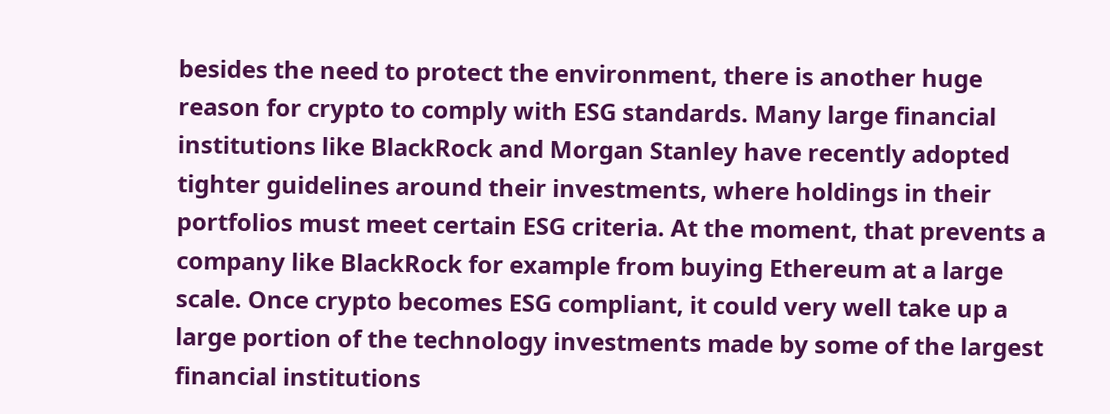besides the need to protect the environment, there is another huge reason for crypto to comply with ESG standards. Many large financial institutions like BlackRock and Morgan Stanley have recently adopted tighter guidelines around their investments, where holdings in their portfolios must meet certain ESG criteria. At the moment, that prevents a company like BlackRock for example from buying Ethereum at a large scale. Once crypto becomes ESG compliant, it could very well take up a large portion of the technology investments made by some of the largest financial institutions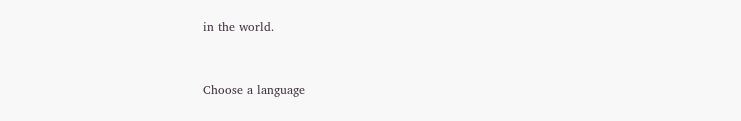in the world.


Choose a language